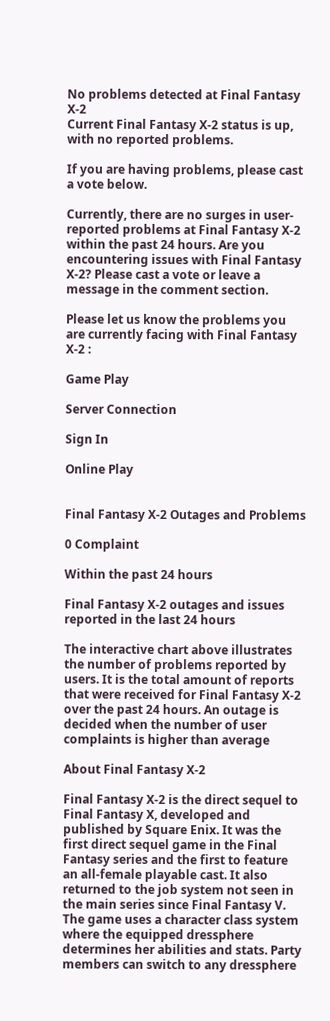No problems detected at Final Fantasy X-2
Current Final Fantasy X-2 status is up, with no reported problems.

If you are having problems, please cast a vote below.

Currently, there are no surges in user-reported problems at Final Fantasy X-2 within the past 24 hours. Are you encountering issues with Final Fantasy X-2? Please cast a vote or leave a message in the comment section.

Please let us know the problems you are currently facing with Final Fantasy X-2 :

Game Play

Server Connection

Sign In

Online Play


Final Fantasy X-2 Outages and Problems

0 Complaint

Within the past 24 hours

Final Fantasy X-2 outages and issues reported in the last 24 hours

The interactive chart above illustrates the number of problems reported by users. It is the total amount of reports that were received for Final Fantasy X-2 over the past 24 hours. An outage is decided when the number of user complaints is higher than average

About Final Fantasy X-2

Final Fantasy X-2 is the direct sequel to Final Fantasy X, developed and published by Square Enix. It was the first direct sequel game in the Final Fantasy series and the first to feature an all-female playable cast. It also returned to the job system not seen in the main series since Final Fantasy V. The game uses a character class system where the equipped dressphere determines her abilities and stats. Party members can switch to any dressphere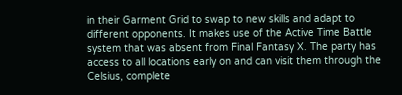in their Garment Grid to swap to new skills and adapt to different opponents. It makes use of the Active Time Battle system that was absent from Final Fantasy X. The party has access to all locations early on and can visit them through the Celsius, complete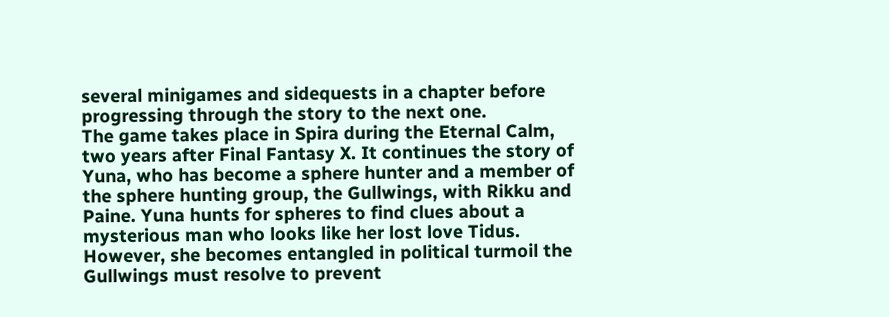several minigames and sidequests in a chapter before progressing through the story to the next one.
The game takes place in Spira during the Eternal Calm, two years after Final Fantasy X. It continues the story of Yuna, who has become a sphere hunter and a member of the sphere hunting group, the Gullwings, with Rikku and Paine. Yuna hunts for spheres to find clues about a mysterious man who looks like her lost love Tidus. However, she becomes entangled in political turmoil the Gullwings must resolve to prevent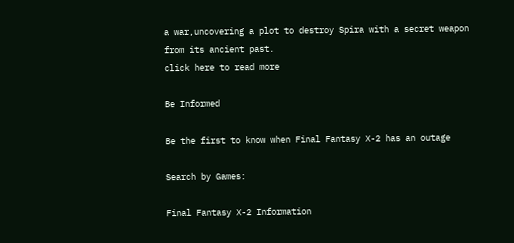a war,uncovering a plot to destroy Spira with a secret weapon from its ancient past.
click here to read more

Be Informed

Be the first to know when Final Fantasy X-2 has an outage

Search by Games:

Final Fantasy X-2 Information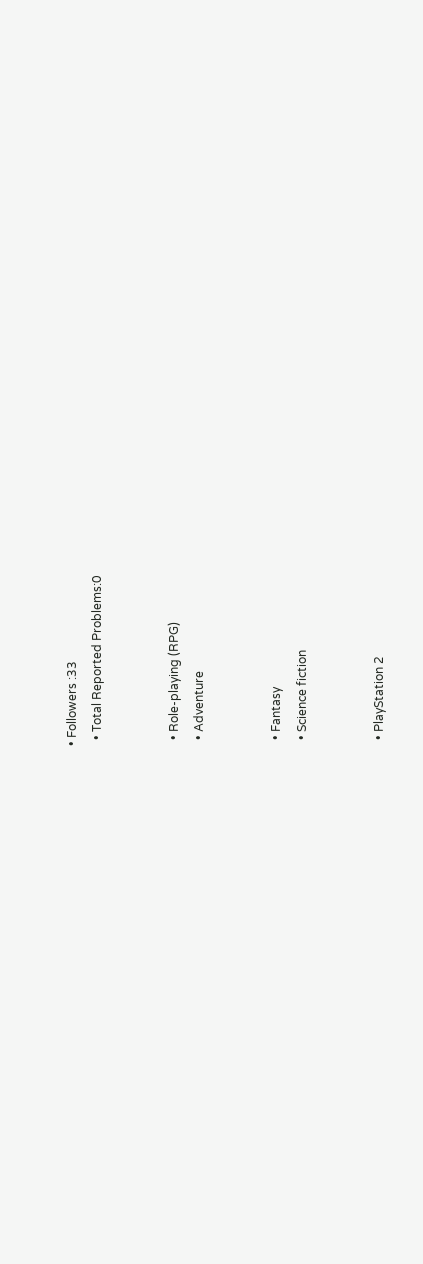• Followers :33
  • Total Reported Problems:0


  • Role-playing (RPG)
  • Adventure


  • Fantasy
  • Science fiction


  • PlayStation 2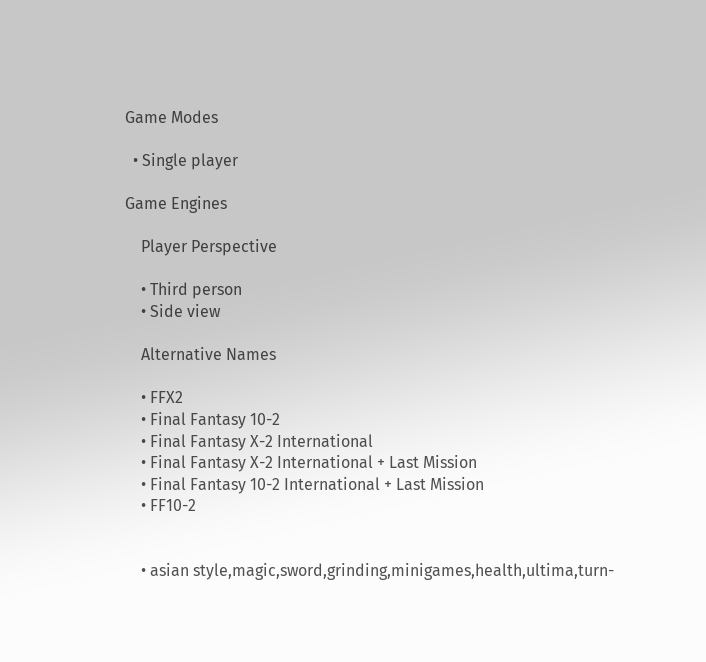Game Modes

  • Single player

Game Engines

    Player Perspective

    • Third person
    • Side view

    Alternative Names

    • FFX2
    • Final Fantasy 10-2
    • Final Fantasy X-2 International
    • Final Fantasy X-2 International + Last Mission
    • Final Fantasy 10-2 International + Last Mission
    • FF10-2


    • asian style,magic,sword,grinding,minigames,health,ultima,turn-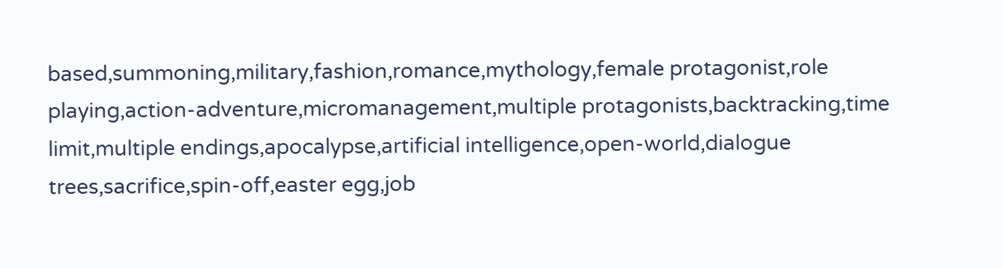based,summoning,military,fashion,romance,mythology,female protagonist,role playing,action-adventure,micromanagement,multiple protagonists,backtracking,time limit,multiple endings,apocalypse,artificial intelligence,open-world,dialogue trees,sacrifice,spin-off,easter egg,job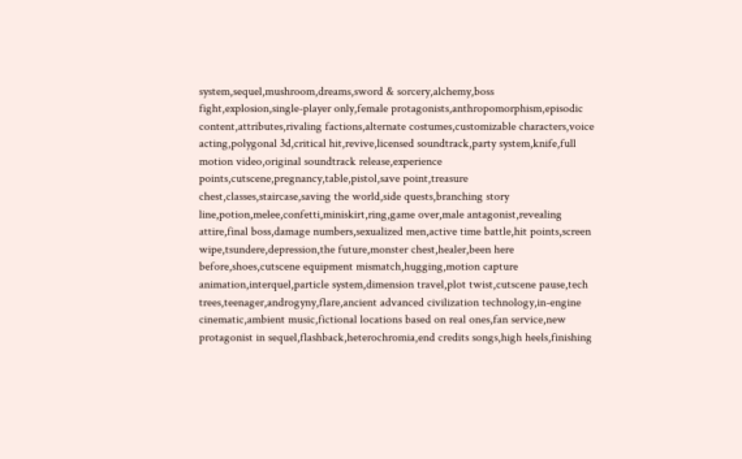system,sequel,mushroom,dreams,sword & sorcery,alchemy,boss fight,explosion,single-player only,female protagonists,anthropomorphism,episodic content,attributes,rivaling factions,alternate costumes,customizable characters,voice acting,polygonal 3d,critical hit,revive,licensed soundtrack,party system,knife,full motion video,original soundtrack release,experience points,cutscene,pregnancy,table,pistol,save point,treasure chest,classes,staircase,saving the world,side quests,branching story line,potion,melee,confetti,miniskirt,ring,game over,male antagonist,revealing attire,final boss,damage numbers,sexualized men,active time battle,hit points,screen wipe,tsundere,depression,the future,monster chest,healer,been here before,shoes,cutscene equipment mismatch,hugging,motion capture animation,interquel,particle system,dimension travel,plot twist,cutscene pause,tech trees,teenager,androgyny,flare,ancient advanced civilization technology,in-engine cinematic,ambient music,fictional locations based on real ones,fan service,new protagonist in sequel,flashback,heterochromia,end credits songs,high heels,finishing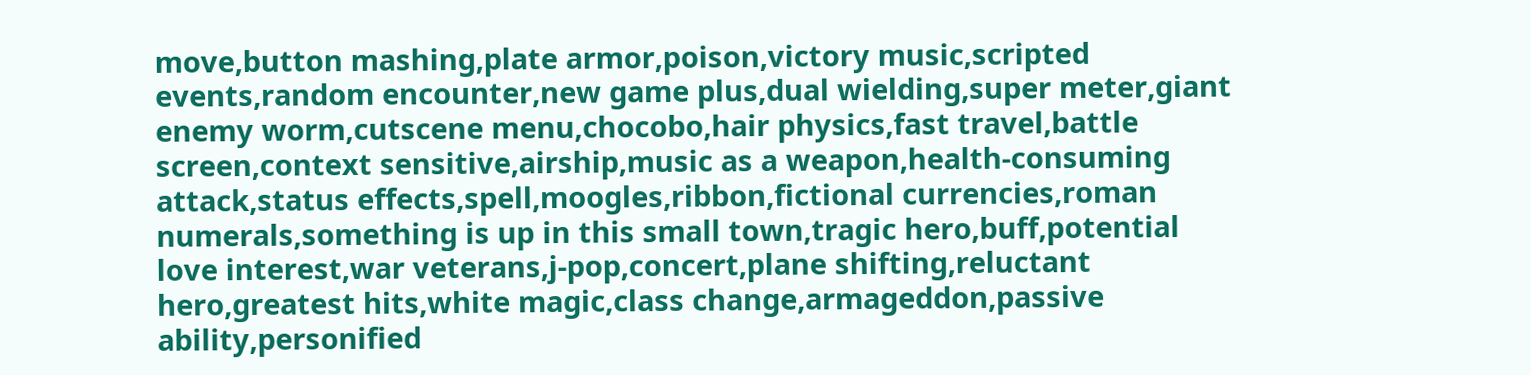move,button mashing,plate armor,poison,victory music,scripted events,random encounter,new game plus,dual wielding,super meter,giant enemy worm,cutscene menu,chocobo,hair physics,fast travel,battle screen,context sensitive,airship,music as a weapon,health-consuming attack,status effects,spell,moogles,ribbon,fictional currencies,roman numerals,something is up in this small town,tragic hero,buff,potential love interest,war veterans,j-pop,concert,plane shifting,reluctant hero,greatest hits,white magic,class change,armageddon,passive ability,personified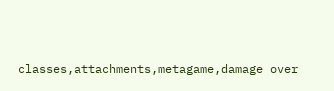classes,attachments,metagame,damage over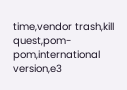time,vendor trash,kill quest,pom-pom,international version,e3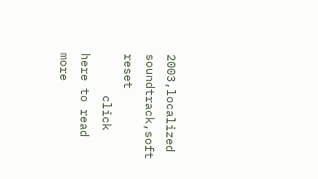2003,localized soundtrack,soft reset
      click here to read more